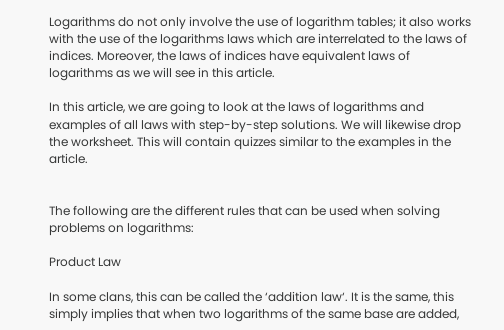Logarithms do not only involve the use of logarithm tables; it also works with the use of the logarithms laws which are interrelated to the laws of indices. Moreover, the laws of indices have equivalent laws of logarithms as we will see in this article.

In this article, we are going to look at the laws of logarithms and examples of all laws with step-by-step solutions. We will likewise drop the worksheet. This will contain quizzes similar to the examples in the article.


The following are the different rules that can be used when solving problems on logarithms:

Product Law

In some clans, this can be called the ‘addition law‘. It is the same, this simply implies that when two logarithms of the same base are added,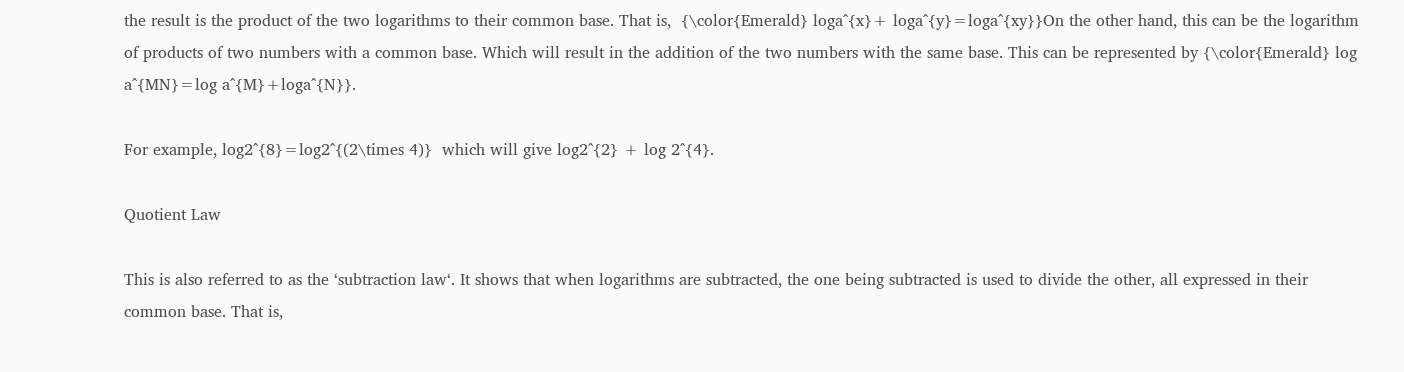the result is the product of the two logarithms to their common base. That is,  {\color{Emerald} loga^{x}+ loga^{y}=loga^{xy}}On the other hand, this can be the logarithm of products of two numbers with a common base. Which will result in the addition of the two numbers with the same base. This can be represented by {\color{Emerald} log a^{MN}=log a^{M}+loga^{N}}.

For example, log2^{8}=log2^{(2\times 4)}  which will give log2^{2} + log 2^{4}.

Quotient Law

This is also referred to as the ‘subtraction law‘. It shows that when logarithms are subtracted, the one being subtracted is used to divide the other, all expressed in their common base. That is,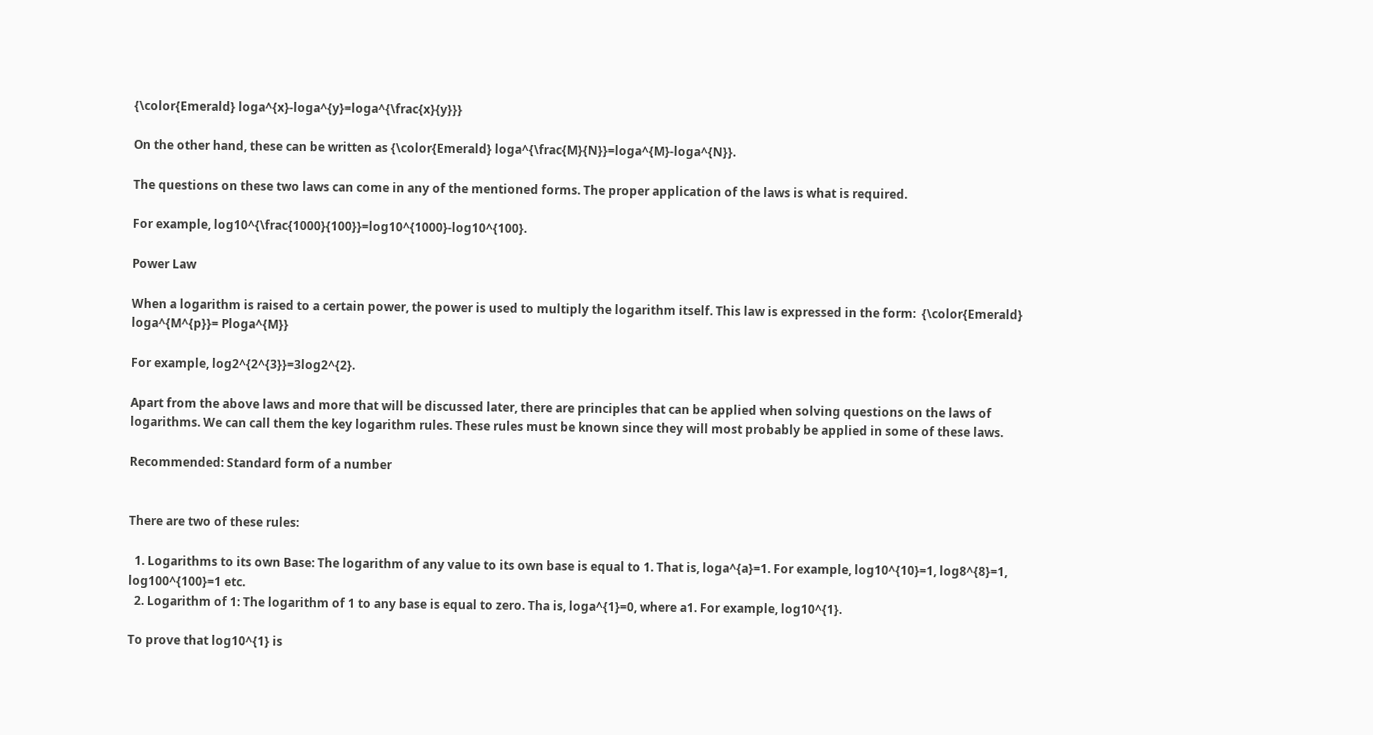{\color{Emerald} loga^{x}-loga^{y}=loga^{\frac{x}{y}}}

On the other hand, these can be written as {\color{Emerald} loga^{\frac{M}{N}}=loga^{M}-loga^{N}}.

The questions on these two laws can come in any of the mentioned forms. The proper application of the laws is what is required.

For example, log10^{\frac{1000}{100}}=log10^{1000}-log10^{100}.

Power Law

When a logarithm is raised to a certain power, the power is used to multiply the logarithm itself. This law is expressed in the form:  {\color{Emerald} loga^{M^{p}}= Ploga^{M}}

For example, log2^{2^{3}}=3log2^{2}.

Apart from the above laws and more that will be discussed later, there are principles that can be applied when solving questions on the laws of logarithms. We can call them the key logarithm rules. These rules must be known since they will most probably be applied in some of these laws.

Recommended: Standard form of a number


There are two of these rules:

  1. Logarithms to its own Base: The logarithm of any value to its own base is equal to 1. That is, loga^{a}=1. For example, log10^{10}=1, log8^{8}=1, log100^{100}=1 etc.
  2. Logarithm of 1: The logarithm of 1 to any base is equal to zero. Tha is, loga^{1}=0, where a1. For example, log10^{1}.

To prove that log10^{1} is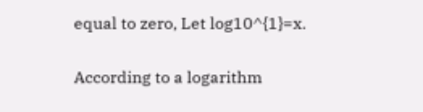equal to zero, Let log10^{1}=x.

According to a logarithm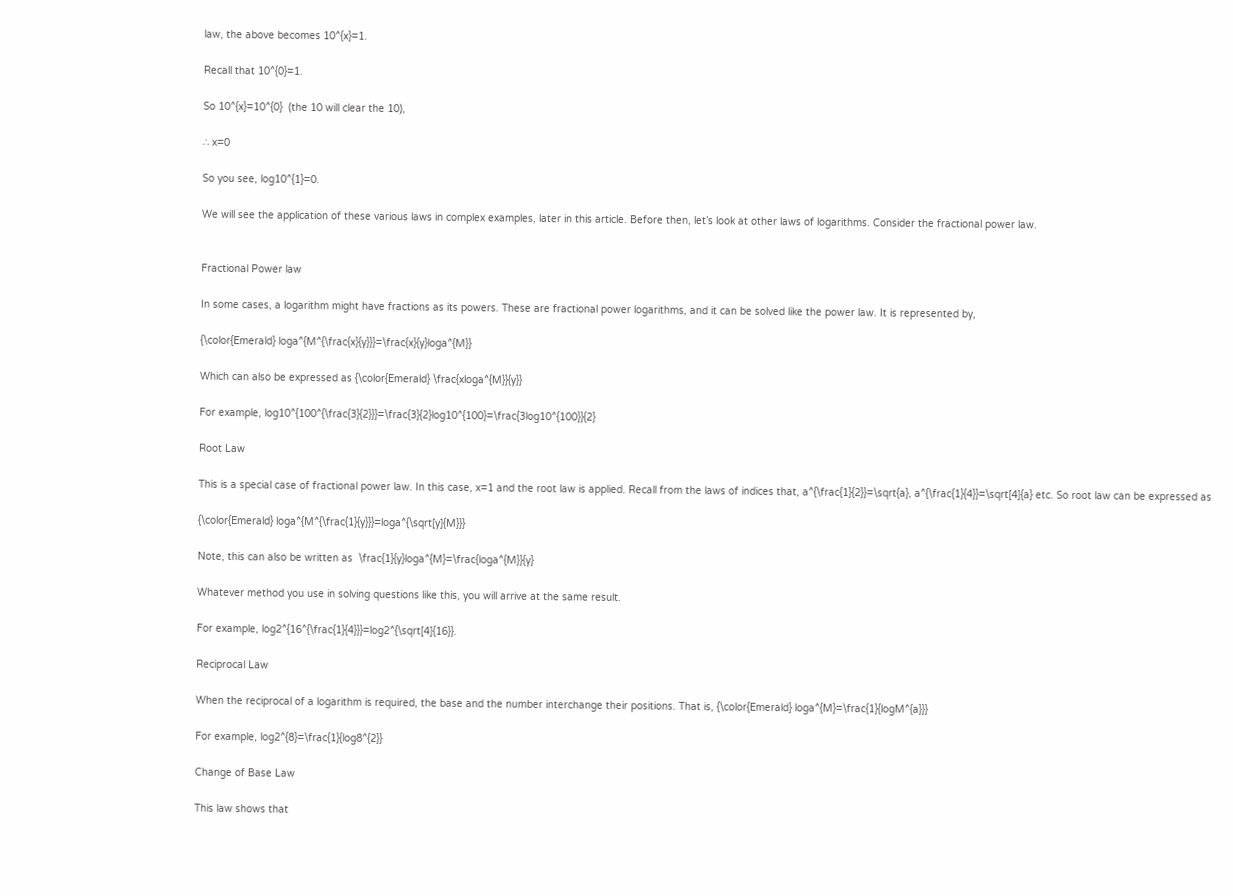law, the above becomes 10^{x}=1.

Recall that 10^{0}=1.

So 10^{x}=10^{0}  (the 10 will clear the 10),

∴ x=0

So you see, log10^{1}=0.

We will see the application of these various laws in complex examples, later in this article. Before then, let’s look at other laws of logarithms. Consider the fractional power law.


Fractional Power law

In some cases, a logarithm might have fractions as its powers. These are fractional power logarithms, and it can be solved like the power law. It is represented by,

{\color{Emerald} loga^{M^{\frac{x}{y}}}=\frac{x}{y}loga^{M}}

Which can also be expressed as {\color{Emerald} \frac{xloga^{M}}{y}}

For example, log10^{100^{\frac{3}{2}}}=\frac{3}{2}log10^{100}=\frac{3log10^{100}}{2}

Root Law

This is a special case of fractional power law. In this case, x=1 and the root law is applied. Recall from the laws of indices that, a^{\frac{1}{2}}=\sqrt{a}, a^{\frac{1}{4}}=\sqrt[4]{a} etc. So root law can be expressed as

{\color{Emerald} loga^{M^{\frac{1}{y}}}=loga^{\sqrt[y]{M}}}

Note, this can also be written as  \frac{1}{y}loga^{M}=\frac{loga^{M}}{y}

Whatever method you use in solving questions like this, you will arrive at the same result.

For example, log2^{16^{\frac{1}{4}}}=log2^{\sqrt[4]{16}}.

Reciprocal Law

When the reciprocal of a logarithm is required, the base and the number interchange their positions. That is, {\color{Emerald} loga^{M}=\frac{1}{logM^{a}}}

For example, log2^{8}=\frac{1}{log8^{2}}

Change of Base Law

This law shows that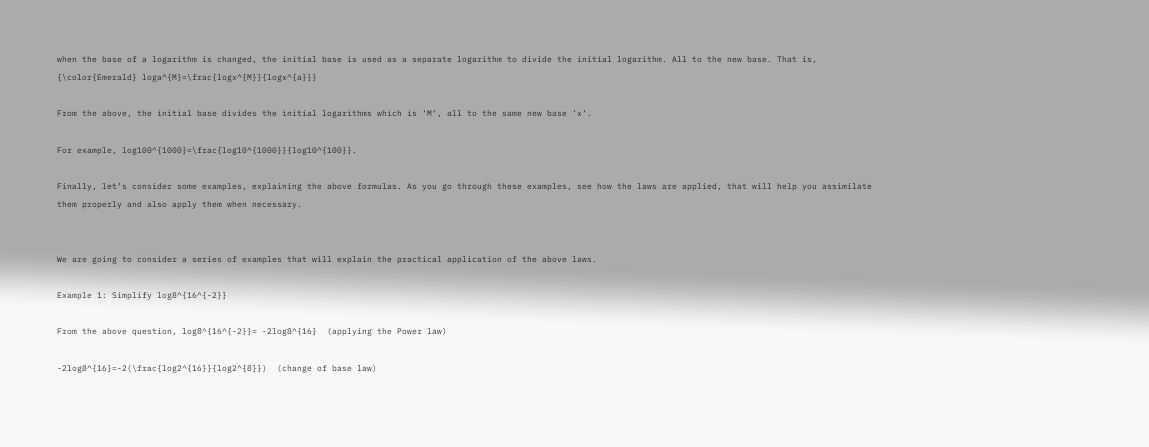when the base of a logarithm is changed, the initial base is used as a separate logarithm to divide the initial logarithm. All to the new base. That is, {\color{Emerald} loga^{M}=\frac{logx^{M}}{logx^{a}}}

From the above, the initial base divides the initial logarithms which is ‘M‘, all to the same new base ‘x‘.

For example, log100^{1000}=\frac{log10^{1000}}{log10^{100}}.

Finally, let’s consider some examples, explaining the above formulas. As you go through these examples, see how the laws are applied, that will help you assimilate them properly and also apply them when necessary.


We are going to consider a series of examples that will explain the practical application of the above laws.

Example 1: Simplify log8^{16^{-2}}

From the above question, log8^{16^{-2}}= -2log8^{16}  (applying the Power law)

-2log8^{16}=-2(\frac{log2^{16}}{log2^{8}})  (change of base law)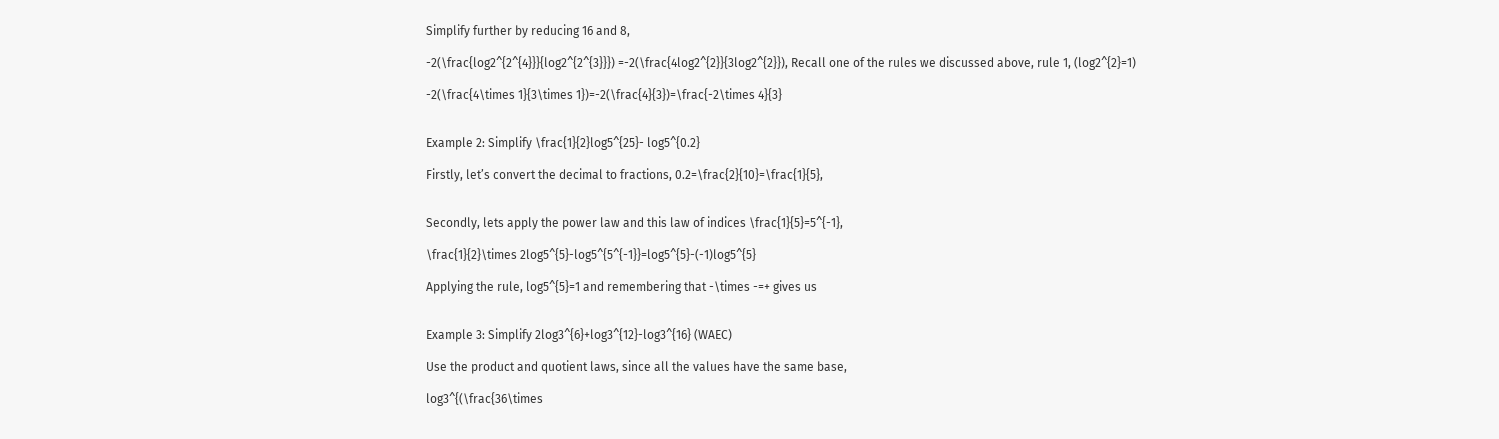Simplify further by reducing 16 and 8,

-2(\frac{log2^{2^{4}}}{log2^{2^{3}}}) =-2(\frac{4log2^{2}}{3log2^{2}}), Recall one of the rules we discussed above, rule 1, (log2^{2}=1)

-2(\frac{4\times 1}{3\times 1})=-2(\frac{4}{3})=\frac{-2\times 4}{3}


Example 2: Simplify \frac{1}{2}log5^{25}- log5^{0.2}

Firstly, let’s convert the decimal to fractions, 0.2=\frac{2}{10}=\frac{1}{5},


Secondly, lets apply the power law and this law of indices \frac{1}{5}=5^{-1},

\frac{1}{2}\times 2log5^{5}-log5^{5^{-1}}=log5^{5}-(-1)log5^{5}

Applying the rule, log5^{5}=1 and remembering that -\times -=+ gives us


Example 3: Simplify 2log3^{6}+log3^{12}-log3^{16} (WAEC)

Use the product and quotient laws, since all the values have the same base,

log3^{(\frac{36\times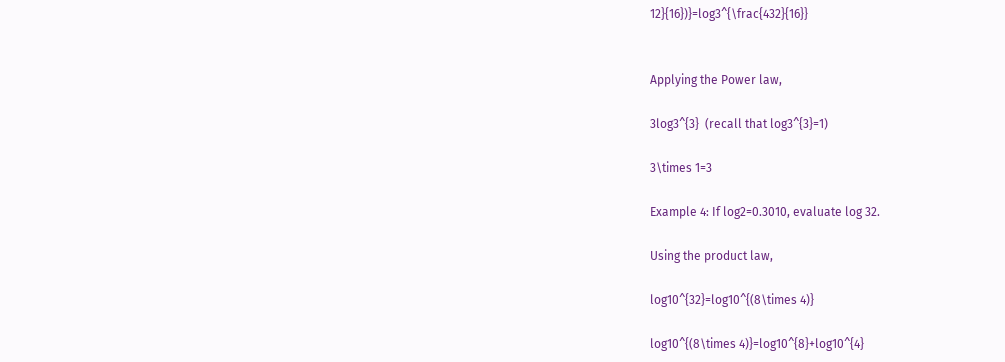12}{16})}=log3^{\frac{432}{16}}


Applying the Power law,

3log3^{3}  (recall that log3^{3}=1)

3\times 1=3

Example 4: If log2=0.3010, evaluate log 32.

Using the product law,

log10^{32}=log10^{(8\times 4)}

log10^{(8\times 4)}=log10^{8}+log10^{4}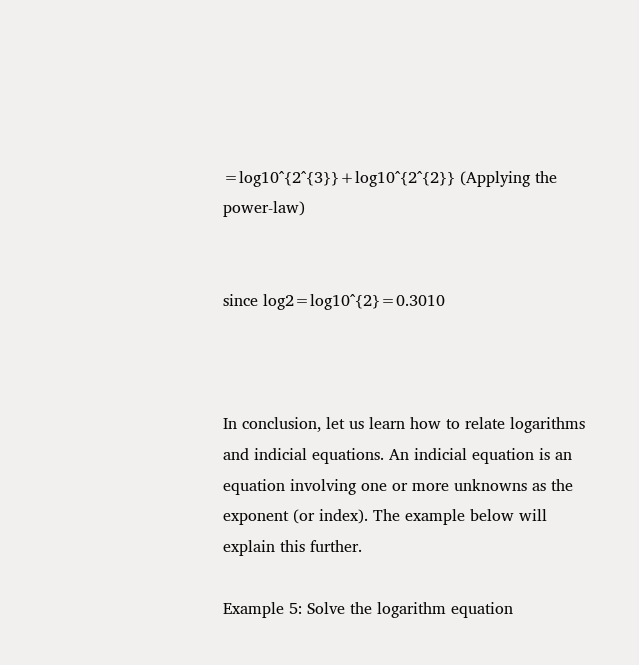=log10^{2^{3}}+log10^{2^{2}} (Applying the power-law)


since log2=log10^{2}=0.3010



In conclusion, let us learn how to relate logarithms and indicial equations. An indicial equation is an equation involving one or more unknowns as the exponent (or index). The example below will explain this further.

Example 5: Solve the logarithm equation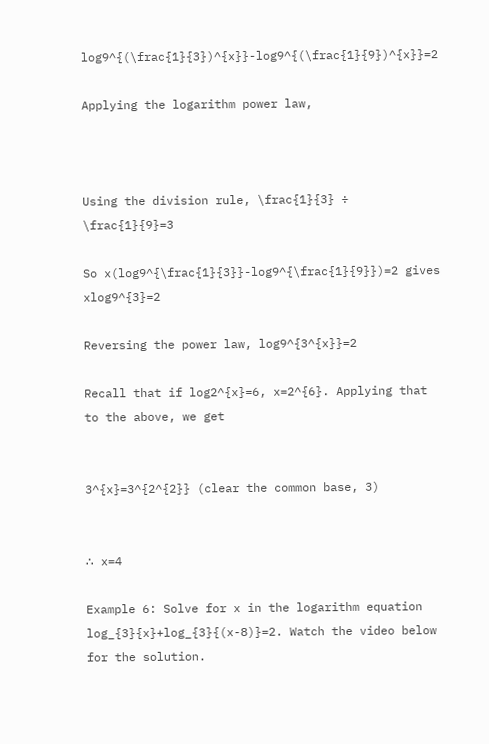log9^{(\frac{1}{3})^{x}}-log9^{(\frac{1}{9})^{x}}=2

Applying the logarithm power law,



Using the division rule, \frac{1}{3} ÷ \frac{1}{9}=3

So x(log9^{\frac{1}{3}}-log9^{\frac{1}{9}})=2 gives xlog9^{3}=2

Reversing the power law, log9^{3^{x}}=2

Recall that if log2^{x}=6, x=2^{6}. Applying that to the above, we get


3^{x}=3^{2^{2}} (clear the common base, 3)


∴ x=4

Example 6: Solve for x in the logarithm equation log_{3}{x}+log_{3}{(x-8)}=2. Watch the video below for the solution.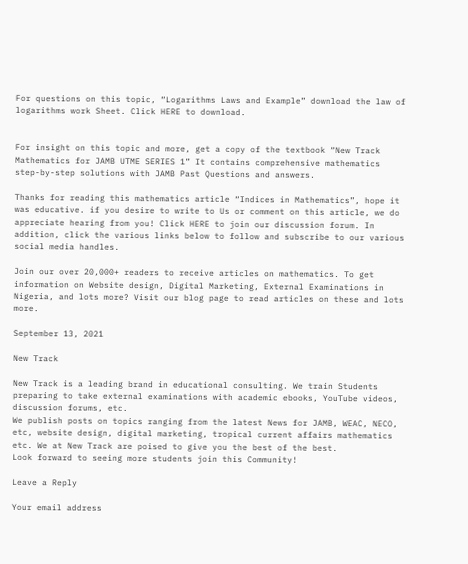For questions on this topic, “Logarithms Laws and Example” download the law of logarithms work Sheet. Click HERE to download.


For insight on this topic and more, get a copy of the textbook “New Track Mathematics for JAMB UTME SERIES 1” It contains comprehensive mathematics step-by-step solutions with JAMB Past Questions and answers.

Thanks for reading this mathematics article “Indices in Mathematics”, hope it was educative. if you desire to write to Us or comment on this article, we do appreciate hearing from you! Click HERE to join our discussion forum. In addition, click the various links below to follow and subscribe to our various social media handles.

Join our over 20,000+ readers to receive articles on mathematics. To get information on Website design, Digital Marketing, External Examinations in Nigeria, and lots more? Visit our blog page to read articles on these and lots more.

September 13, 2021

New Track

New Track is a leading brand in educational consulting. We train Students preparing to take external examinations with academic ebooks, YouTube videos, discussion forums, etc.
We publish posts on topics ranging from the latest News for JAMB, WEAC, NECO, etc, website design, digital marketing, tropical current affairs mathematics etc. We at New Track are poised to give you the best of the best.
Look forward to seeing more students join this Community!

Leave a Reply

Your email address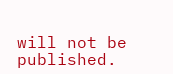will not be published.